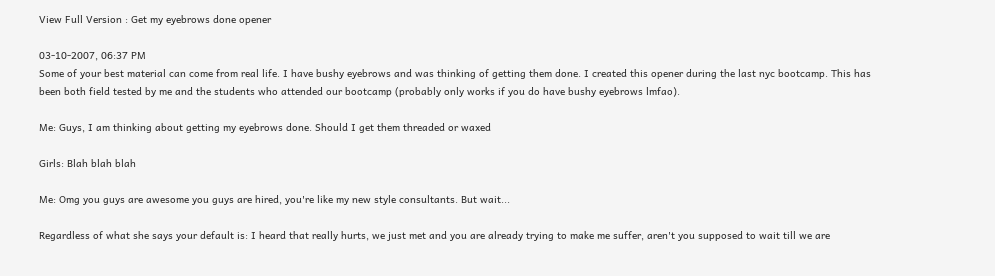View Full Version : Get my eyebrows done opener

03-10-2007, 06:37 PM
Some of your best material can come from real life. I have bushy eyebrows and was thinking of getting them done. I created this opener during the last nyc bootcamp. This has been both field tested by me and the students who attended our bootcamp (probably only works if you do have bushy eyebrows lmfao).

Me: Guys, I am thinking about getting my eyebrows done. Should I get them threaded or waxed

Girls: Blah blah blah

Me: Omg you guys are awesome you guys are hired, you're like my new style consultants. But wait...

Regardless of what she says your default is: I heard that really hurts, we just met and you are already trying to make me suffer, aren't you supposed to wait till we are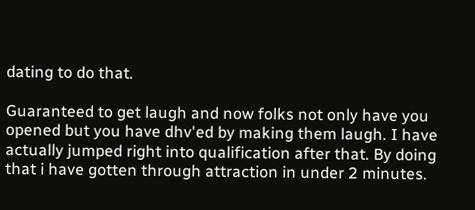dating to do that.

Guaranteed to get laugh and now folks not only have you opened but you have dhv'ed by making them laugh. I have actually jumped right into qualification after that. By doing that i have gotten through attraction in under 2 minutes.